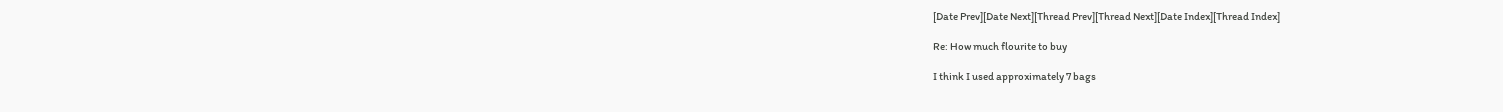[Date Prev][Date Next][Thread Prev][Thread Next][Date Index][Thread Index]

Re: How much flourite to buy

I think I used approximately 7 bags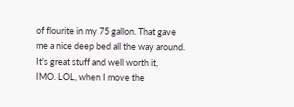of flourite in my 75 gallon. That gave
me a nice deep bed all the way around. It's great stuff and well worth it,
IMO. LOL, when I move the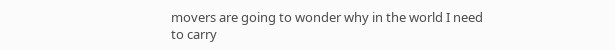movers are going to wonder why in the world I need
to carry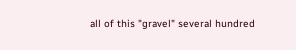all of this "gravel" several hundred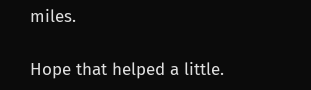miles.

Hope that helped a little.